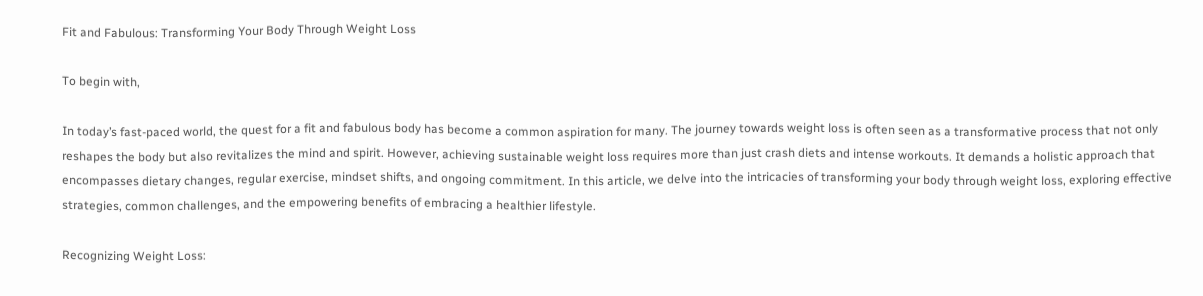Fit and Fabulous: Transforming Your Body Through Weight Loss

To begin with,

In today’s fast-paced world, the quest for a fit and fabulous body has become a common aspiration for many. The journey towards weight loss is often seen as a transformative process that not only reshapes the body but also revitalizes the mind and spirit. However, achieving sustainable weight loss requires more than just crash diets and intense workouts. It demands a holistic approach that encompasses dietary changes, regular exercise, mindset shifts, and ongoing commitment. In this article, we delve into the intricacies of transforming your body through weight loss, exploring effective strategies, common challenges, and the empowering benefits of embracing a healthier lifestyle.

Recognizing Weight Loss: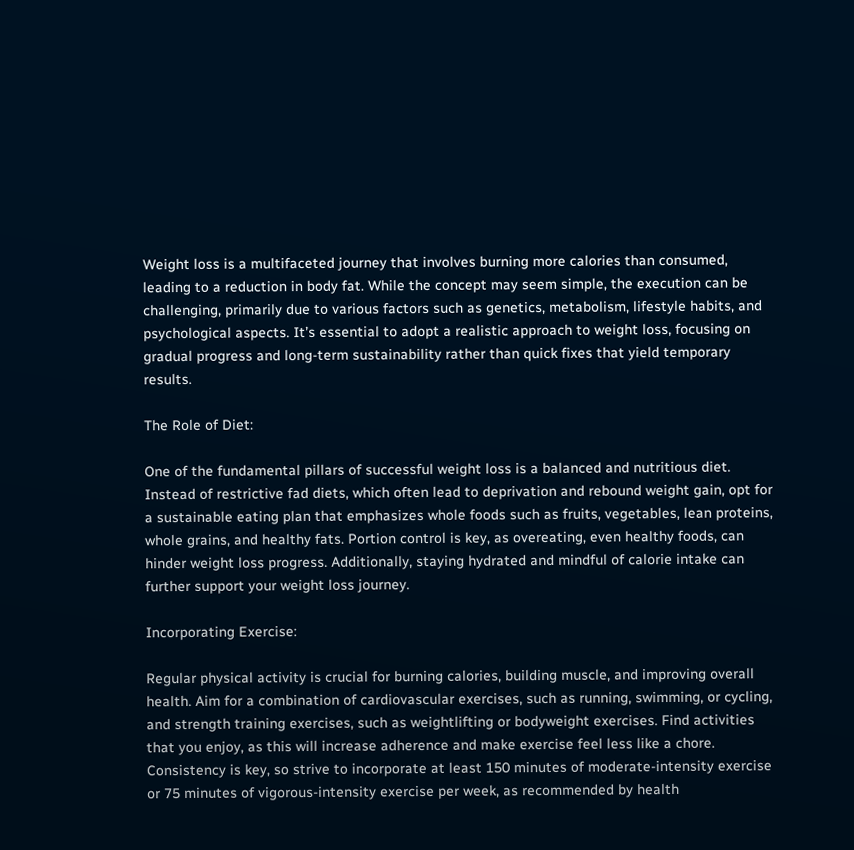Weight loss is a multifaceted journey that involves burning more calories than consumed, leading to a reduction in body fat. While the concept may seem simple, the execution can be challenging, primarily due to various factors such as genetics, metabolism, lifestyle habits, and psychological aspects. It’s essential to adopt a realistic approach to weight loss, focusing on gradual progress and long-term sustainability rather than quick fixes that yield temporary results.

The Role of Diet:

One of the fundamental pillars of successful weight loss is a balanced and nutritious diet. Instead of restrictive fad diets, which often lead to deprivation and rebound weight gain, opt for a sustainable eating plan that emphasizes whole foods such as fruits, vegetables, lean proteins, whole grains, and healthy fats. Portion control is key, as overeating, even healthy foods, can hinder weight loss progress. Additionally, staying hydrated and mindful of calorie intake can further support your weight loss journey.

Incorporating Exercise:

Regular physical activity is crucial for burning calories, building muscle, and improving overall health. Aim for a combination of cardiovascular exercises, such as running, swimming, or cycling, and strength training exercises, such as weightlifting or bodyweight exercises. Find activities that you enjoy, as this will increase adherence and make exercise feel less like a chore. Consistency is key, so strive to incorporate at least 150 minutes of moderate-intensity exercise or 75 minutes of vigorous-intensity exercise per week, as recommended by health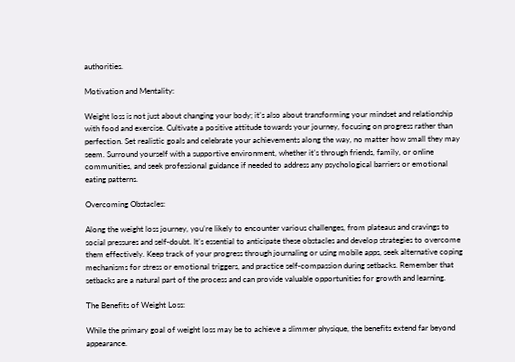authorities.

Motivation and Mentality:

Weight loss is not just about changing your body; it’s also about transforming your mindset and relationship with food and exercise. Cultivate a positive attitude towards your journey, focusing on progress rather than perfection. Set realistic goals and celebrate your achievements along the way, no matter how small they may seem. Surround yourself with a supportive environment, whether it’s through friends, family, or online communities, and seek professional guidance if needed to address any psychological barriers or emotional eating patterns.

Overcoming Obstacles:

Along the weight loss journey, you’re likely to encounter various challenges, from plateaus and cravings to social pressures and self-doubt. It’s essential to anticipate these obstacles and develop strategies to overcome them effectively. Keep track of your progress through journaling or using mobile apps, seek alternative coping mechanisms for stress or emotional triggers, and practice self-compassion during setbacks. Remember that setbacks are a natural part of the process and can provide valuable opportunities for growth and learning.

The Benefits of Weight Loss:

While the primary goal of weight loss may be to achieve a slimmer physique, the benefits extend far beyond appearance.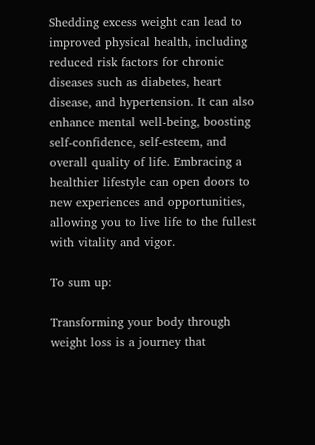Shedding excess weight can lead to improved physical health, including reduced risk factors for chronic diseases such as diabetes, heart disease, and hypertension. It can also enhance mental well-being, boosting self-confidence, self-esteem, and overall quality of life. Embracing a healthier lifestyle can open doors to new experiences and opportunities, allowing you to live life to the fullest with vitality and vigor.

To sum up:

Transforming your body through weight loss is a journey that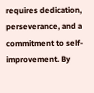requires dedication, perseverance, and a commitment to self-improvement. By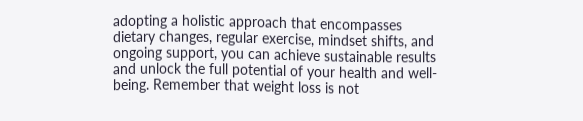adopting a holistic approach that encompasses dietary changes, regular exercise, mindset shifts, and ongoing support, you can achieve sustainable results and unlock the full potential of your health and well-being. Remember that weight loss is not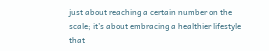just about reaching a certain number on the scale; it’s about embracing a healthier lifestyle that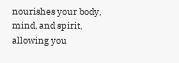nourishes your body, mind, and spirit, allowing you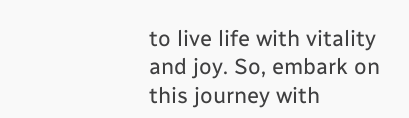to live life with vitality and joy. So, embark on this journey with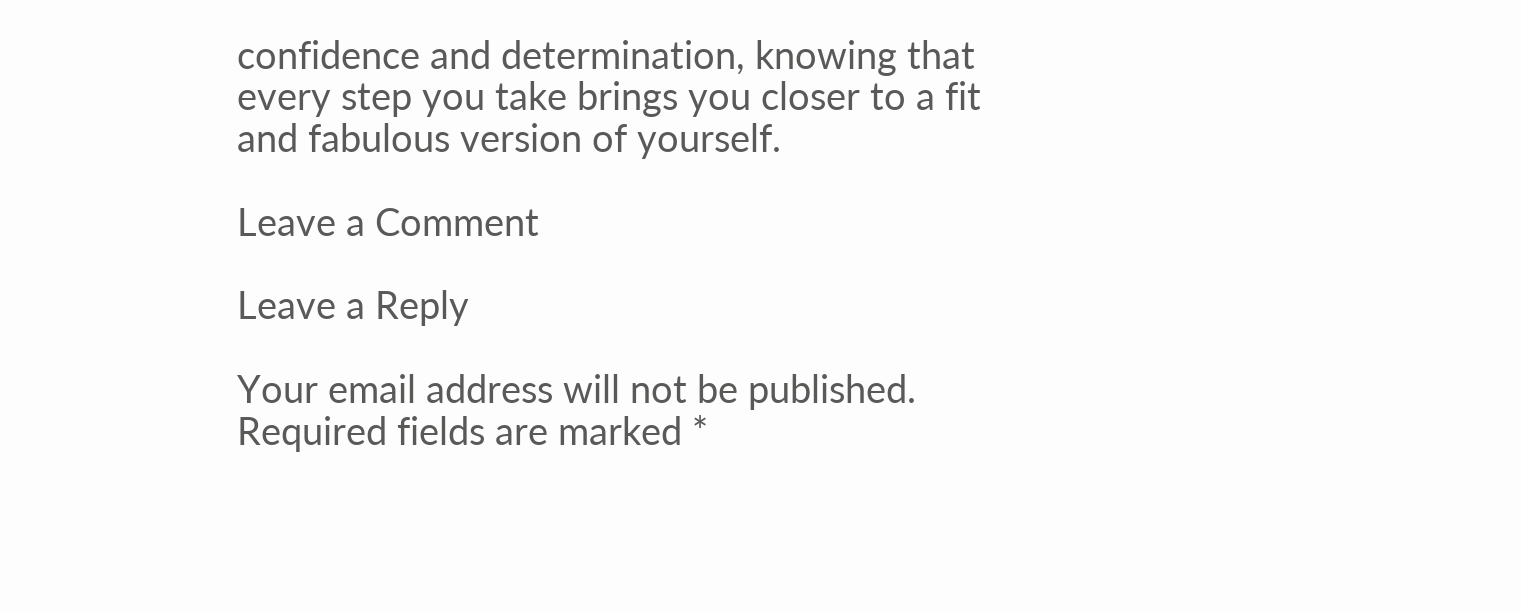confidence and determination, knowing that every step you take brings you closer to a fit and fabulous version of yourself.

Leave a Comment

Leave a Reply

Your email address will not be published. Required fields are marked *